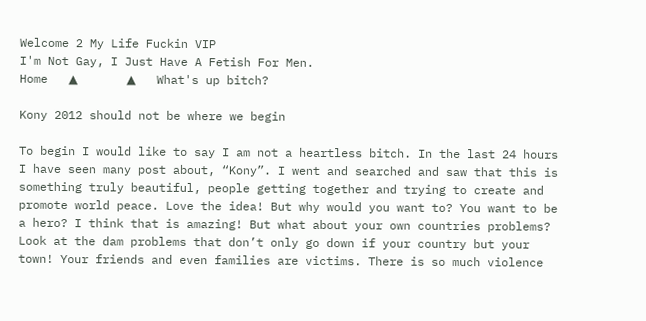Welcome 2 My Life Fuckin VIP
I'm Not Gay, I Just Have A Fetish For Men.
Home   ▲       ▲   What's up bitch?

Kony 2012 should not be where we begin

To begin I would like to say I am not a heartless bitch. In the last 24 hours I have seen many post about, “Kony”. I went and searched and saw that this is something truly beautiful, people getting together and trying to create and promote world peace. Love the idea! But why would you want to? You want to be a hero? I think that is amazing! But what about your own countries problems? Look at the dam problems that don’t only go down if your country but your town! Your friends and even families are victims. There is so much violence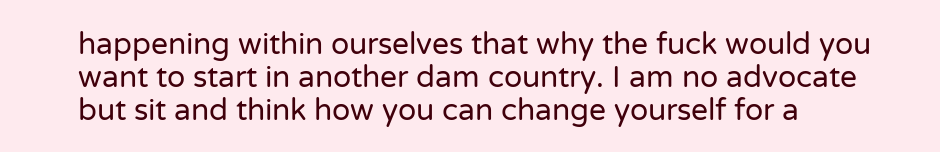happening within ourselves that why the fuck would you want to start in another dam country. I am no advocate but sit and think how you can change yourself for a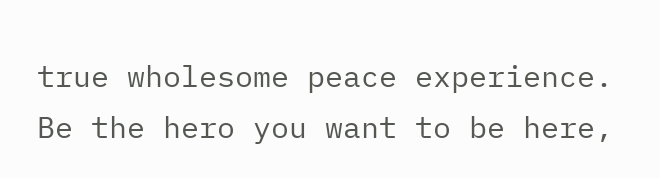true wholesome peace experience. Be the hero you want to be here,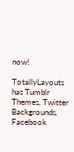now!

TotallyLayouts has Tumblr Themes, Twitter Backgrounds, Facebook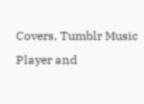Covers, Tumblr Music Player and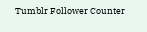Tumblr Follower Counter